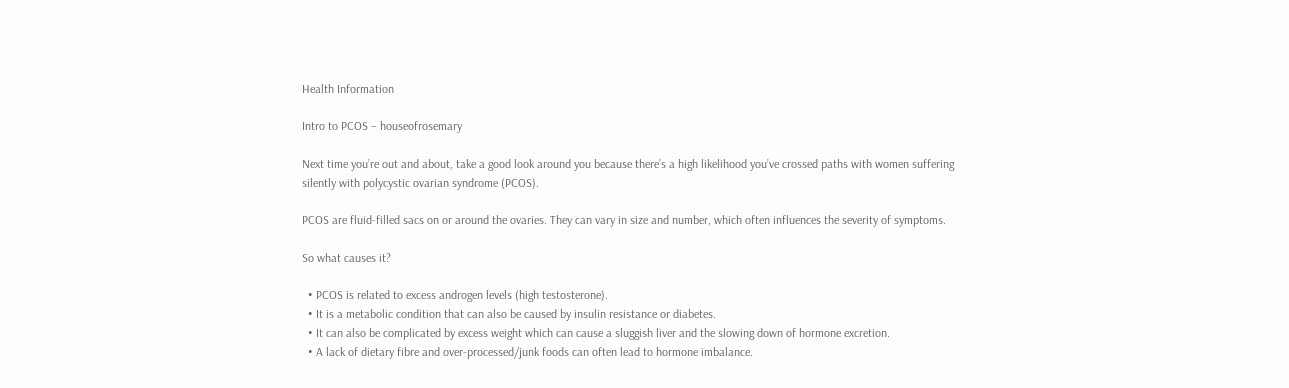Health Information

Intro to PCOS – houseofrosemary

Next time you’re out and about, take a good look around you because there’s a high likelihood you’ve crossed paths with women suffering silently with polycystic ovarian syndrome (PCOS).

PCOS are fluid-filled sacs on or around the ovaries. They can vary in size and number, which often influences the severity of symptoms.

So what causes it?

  • PCOS is related to excess androgen levels (high testosterone).
  • It is a metabolic condition that can also be caused by insulin resistance or diabetes.
  • It can also be complicated by excess weight which can cause a sluggish liver and the slowing down of hormone excretion.
  • A lack of dietary fibre and over-processed/junk foods can often lead to hormone imbalance.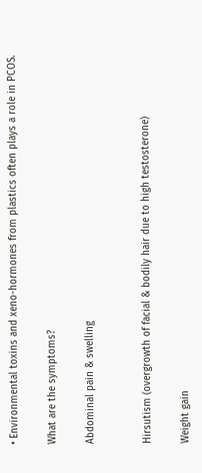• Environmental toxins and xeno-hormones from plastics often plays a role in PCOS.

What are the symptoms?

Abdominal pain & swelling


Hirsutism (overgrowth of facial & bodily hair due to high testosterone)

Weight gain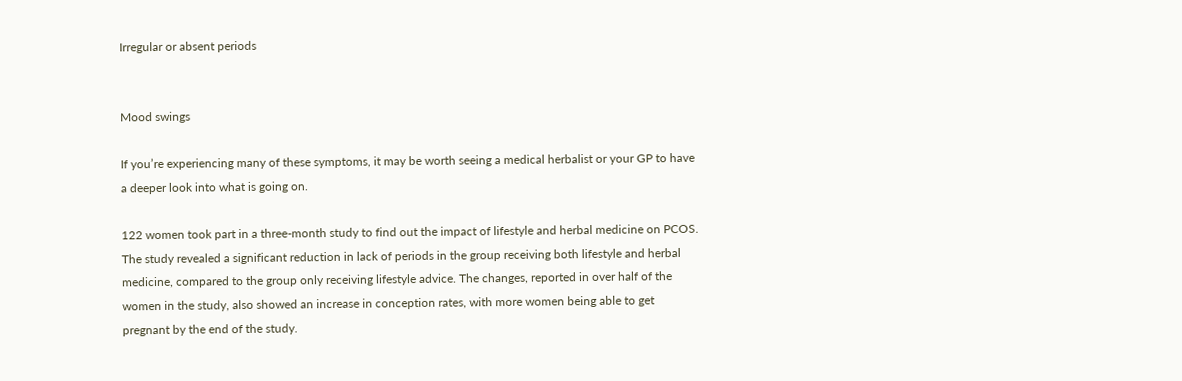Irregular or absent periods


Mood swings

If you’re experiencing many of these symptoms, it may be worth seeing a medical herbalist or your GP to have a deeper look into what is going on.

122 women took part in a three-month study to find out the impact of lifestyle and herbal medicine on PCOS. The study revealed a significant reduction in lack of periods in the group receiving both lifestyle and herbal medicine, compared to the group only receiving lifestyle advice. The changes, reported in over half of the women in the study, also showed an increase in conception rates, with more women being able to get pregnant by the end of the study.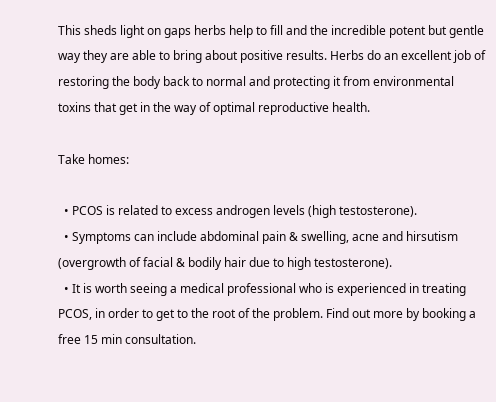This sheds light on gaps herbs help to fill and the incredible potent but gentle way they are able to bring about positive results. Herbs do an excellent job of restoring the body back to normal and protecting it from environmental toxins that get in the way of optimal reproductive health.

Take homes:

  • PCOS is related to excess androgen levels (high testosterone).
  • Symptoms can include abdominal pain & swelling, acne and hirsutism (overgrowth of facial & bodily hair due to high testosterone).
  • It is worth seeing a medical professional who is experienced in treating PCOS, in order to get to the root of the problem. Find out more by booking a free 15 min consultation.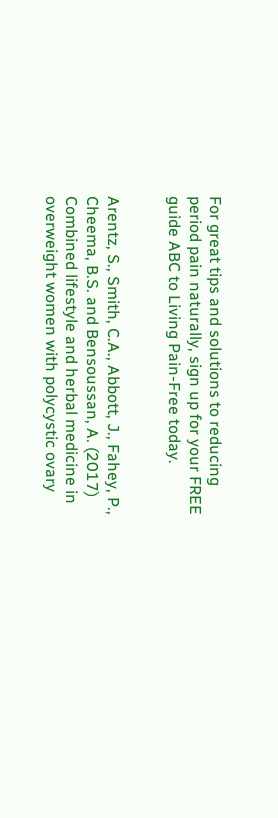For great tips and solutions to reducing period pain naturally, sign up for your FREE guide ABC to Living Pain-Free today.


Arentz, S., Smith, C.A., Abbott, J., Fahey, P., Cheema, B.S. and Bensoussan, A. (2017) Combined lifestyle and herbal medicine in overweight women with polycystic ovary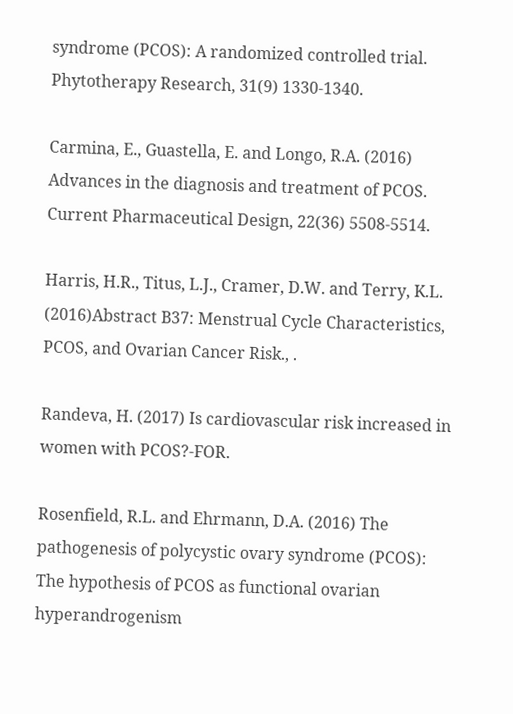syndrome (PCOS): A randomized controlled trial. Phytotherapy Research, 31(9) 1330-1340.

Carmina, E., Guastella, E. and Longo, R.A. (2016) Advances in the diagnosis and treatment of PCOS. Current Pharmaceutical Design, 22(36) 5508-5514.

Harris, H.R., Titus, L.J., Cramer, D.W. and Terry, K.L. (2016)Abstract B37: Menstrual Cycle Characteristics, PCOS, and Ovarian Cancer Risk., .

Randeva, H. (2017) Is cardiovascular risk increased in women with PCOS?-FOR.

Rosenfield, R.L. and Ehrmann, D.A. (2016) The pathogenesis of polycystic ovary syndrome (PCOS): The hypothesis of PCOS as functional ovarian hyperandrogenism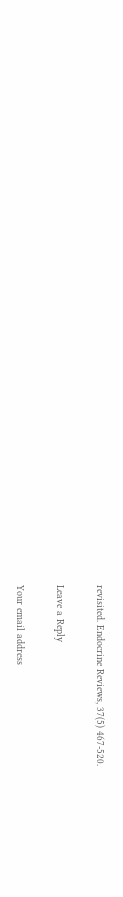revisited. Endocrine Reviews, 37(5) 467-520.

Leave a Reply

Your email address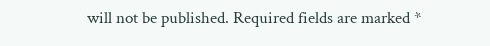will not be published. Required fields are marked *